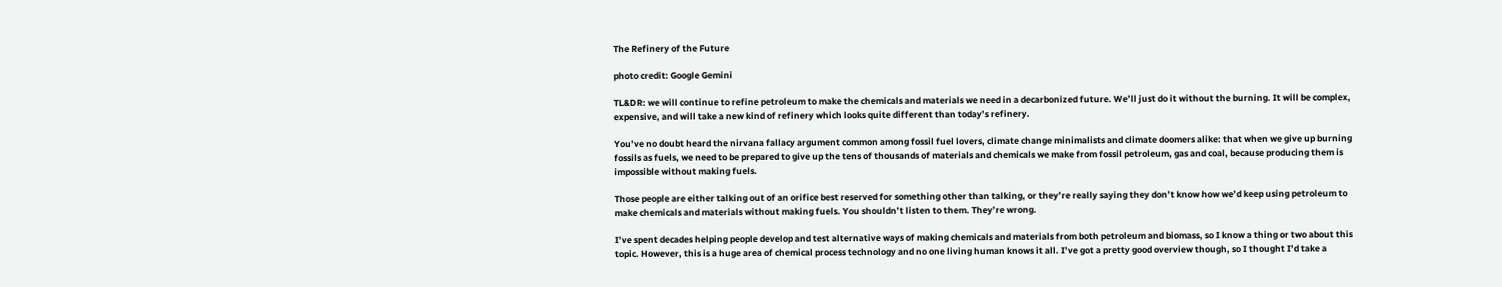The Refinery of the Future

photo credit: Google Gemini

TL&DR: we will continue to refine petroleum to make the chemicals and materials we need in a decarbonized future. We’ll just do it without the burning. It will be complex, expensive, and will take a new kind of refinery which looks quite different than today’s refinery.

You’ve no doubt heard the nirvana fallacy argument common among fossil fuel lovers, climate change minimalists and climate doomers alike: that when we give up burning fossils as fuels, we need to be prepared to give up the tens of thousands of materials and chemicals we make from fossil petroleum, gas and coal, because producing them is impossible without making fuels.

Those people are either talking out of an orifice best reserved for something other than talking, or they’re really saying they don’t know how we’d keep using petroleum to make chemicals and materials without making fuels. You shouldn’t listen to them. They’re wrong.

I’ve spent decades helping people develop and test alternative ways of making chemicals and materials from both petroleum and biomass, so I know a thing or two about this topic. However, this is a huge area of chemical process technology and no one living human knows it all. I’ve got a pretty good overview though, so I thought I’d take a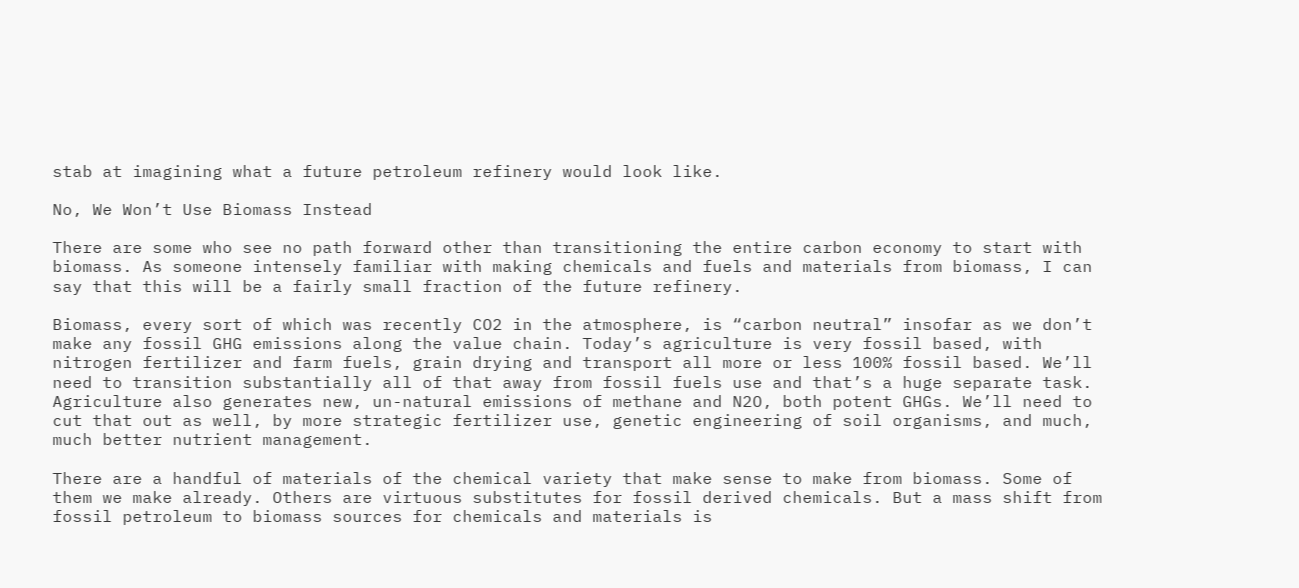stab at imagining what a future petroleum refinery would look like.

No, We Won’t Use Biomass Instead

There are some who see no path forward other than transitioning the entire carbon economy to start with biomass. As someone intensely familiar with making chemicals and fuels and materials from biomass, I can say that this will be a fairly small fraction of the future refinery.

Biomass, every sort of which was recently CO2 in the atmosphere, is “carbon neutral” insofar as we don’t make any fossil GHG emissions along the value chain. Today’s agriculture is very fossil based, with nitrogen fertilizer and farm fuels, grain drying and transport all more or less 100% fossil based. We’ll need to transition substantially all of that away from fossil fuels use and that’s a huge separate task. Agriculture also generates new, un-natural emissions of methane and N2O, both potent GHGs. We’ll need to cut that out as well, by more strategic fertilizer use, genetic engineering of soil organisms, and much, much better nutrient management.

There are a handful of materials of the chemical variety that make sense to make from biomass. Some of them we make already. Others are virtuous substitutes for fossil derived chemicals. But a mass shift from fossil petroleum to biomass sources for chemicals and materials is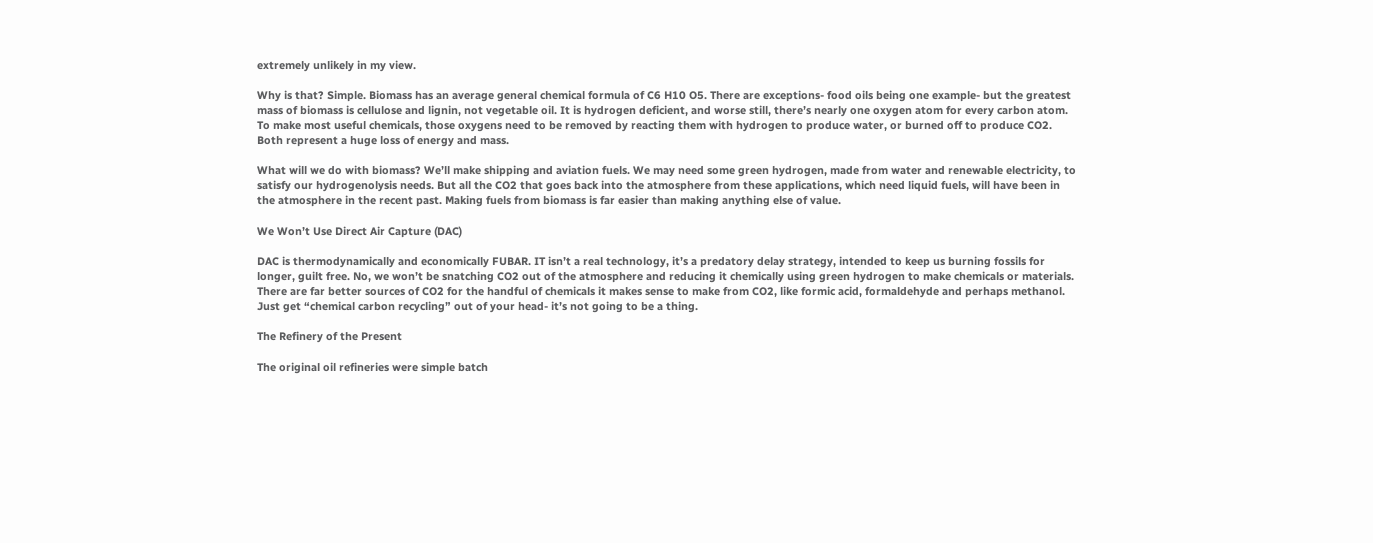extremely unlikely in my view.

Why is that? Simple. Biomass has an average general chemical formula of C6 H10 O5. There are exceptions- food oils being one example- but the greatest mass of biomass is cellulose and lignin, not vegetable oil. It is hydrogen deficient, and worse still, there’s nearly one oxygen atom for every carbon atom. To make most useful chemicals, those oxygens need to be removed by reacting them with hydrogen to produce water, or burned off to produce CO2. Both represent a huge loss of energy and mass.

What will we do with biomass? We’ll make shipping and aviation fuels. We may need some green hydrogen, made from water and renewable electricity, to satisfy our hydrogenolysis needs. But all the CO2 that goes back into the atmosphere from these applications, which need liquid fuels, will have been in the atmosphere in the recent past. Making fuels from biomass is far easier than making anything else of value.

We Won’t Use Direct Air Capture (DAC)

DAC is thermodynamically and economically FUBAR. IT isn’t a real technology, it’s a predatory delay strategy, intended to keep us burning fossils for longer, guilt free. No, we won’t be snatching CO2 out of the atmosphere and reducing it chemically using green hydrogen to make chemicals or materials. There are far better sources of CO2 for the handful of chemicals it makes sense to make from CO2, like formic acid, formaldehyde and perhaps methanol. Just get “chemical carbon recycling” out of your head- it’s not going to be a thing.

The Refinery of the Present

The original oil refineries were simple batch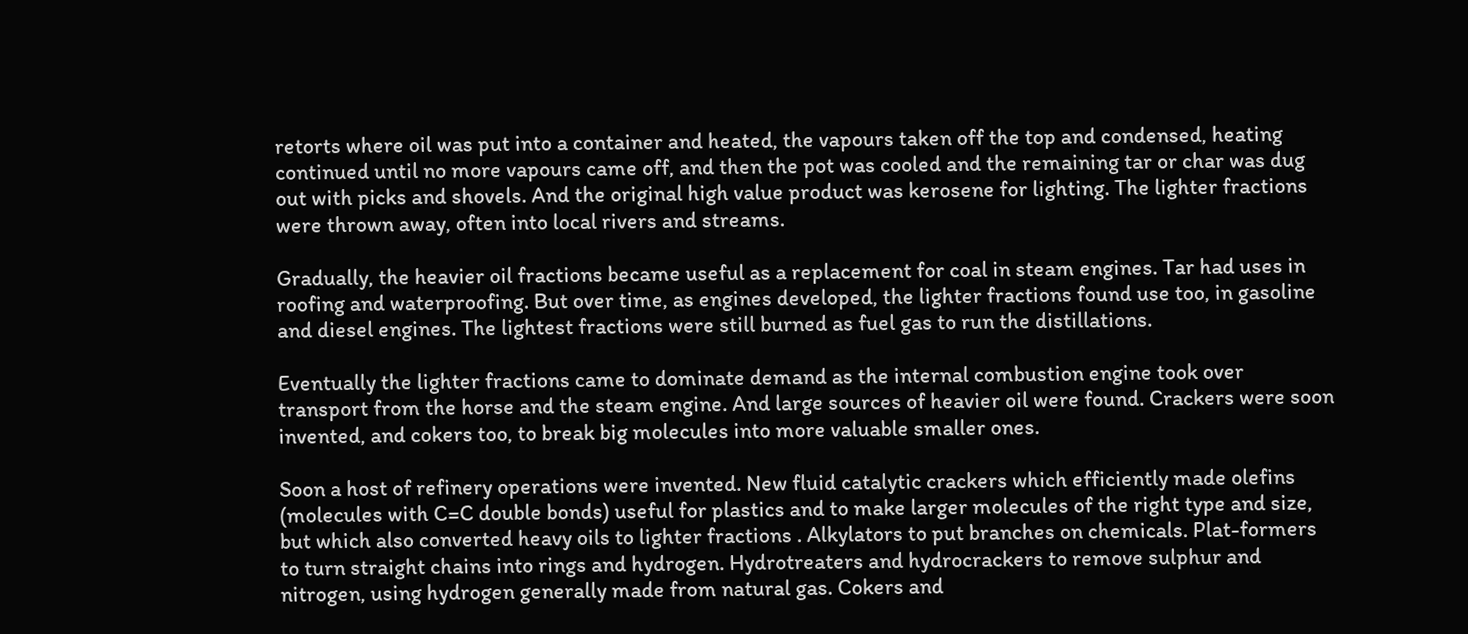retorts where oil was put into a container and heated, the vapours taken off the top and condensed, heating continued until no more vapours came off, and then the pot was cooled and the remaining tar or char was dug out with picks and shovels. And the original high value product was kerosene for lighting. The lighter fractions were thrown away, often into local rivers and streams.

Gradually, the heavier oil fractions became useful as a replacement for coal in steam engines. Tar had uses in roofing and waterproofing. But over time, as engines developed, the lighter fractions found use too, in gasoline and diesel engines. The lightest fractions were still burned as fuel gas to run the distillations.

Eventually the lighter fractions came to dominate demand as the internal combustion engine took over transport from the horse and the steam engine. And large sources of heavier oil were found. Crackers were soon invented, and cokers too, to break big molecules into more valuable smaller ones.

Soon a host of refinery operations were invented. New fluid catalytic crackers which efficiently made olefins (molecules with C=C double bonds) useful for plastics and to make larger molecules of the right type and size, but which also converted heavy oils to lighter fractions . Alkylators to put branches on chemicals. Plat-formers to turn straight chains into rings and hydrogen. Hydrotreaters and hydrocrackers to remove sulphur and nitrogen, using hydrogen generally made from natural gas. Cokers and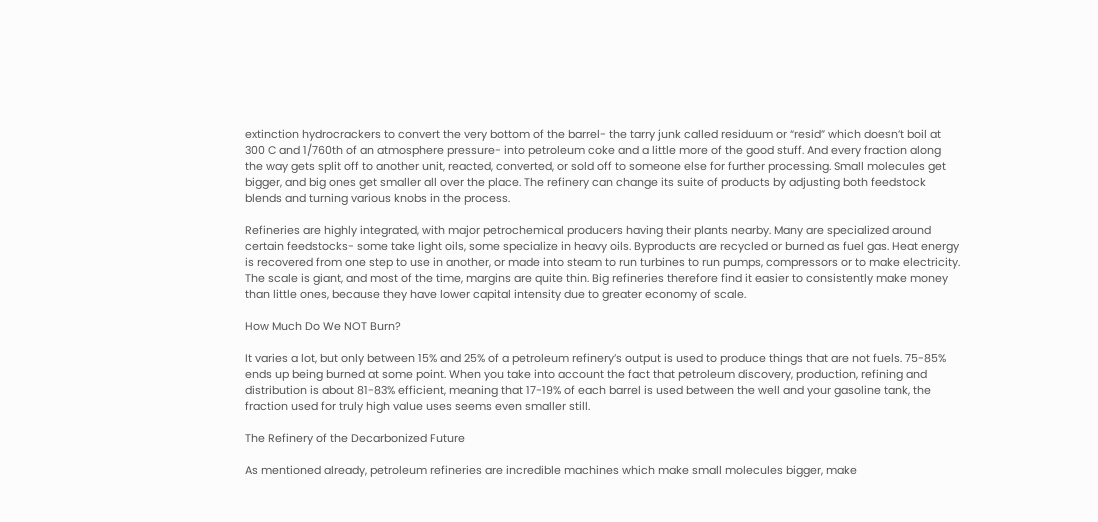extinction hydrocrackers to convert the very bottom of the barrel- the tarry junk called residuum or “resid” which doesn’t boil at 300 C and 1/760th of an atmosphere pressure- into petroleum coke and a little more of the good stuff. And every fraction along the way gets split off to another unit, reacted, converted, or sold off to someone else for further processing. Small molecules get bigger, and big ones get smaller all over the place. The refinery can change its suite of products by adjusting both feedstock blends and turning various knobs in the process.

Refineries are highly integrated, with major petrochemical producers having their plants nearby. Many are specialized around certain feedstocks- some take light oils, some specialize in heavy oils. Byproducts are recycled or burned as fuel gas. Heat energy is recovered from one step to use in another, or made into steam to run turbines to run pumps, compressors or to make electricity. The scale is giant, and most of the time, margins are quite thin. Big refineries therefore find it easier to consistently make money than little ones, because they have lower capital intensity due to greater economy of scale.

How Much Do We NOT Burn?

It varies a lot, but only between 15% and 25% of a petroleum refinery’s output is used to produce things that are not fuels. 75-85% ends up being burned at some point. When you take into account the fact that petroleum discovery, production, refining and distribution is about 81-83% efficient, meaning that 17-19% of each barrel is used between the well and your gasoline tank, the fraction used for truly high value uses seems even smaller still.

The Refinery of the Decarbonized Future

As mentioned already, petroleum refineries are incredible machines which make small molecules bigger, make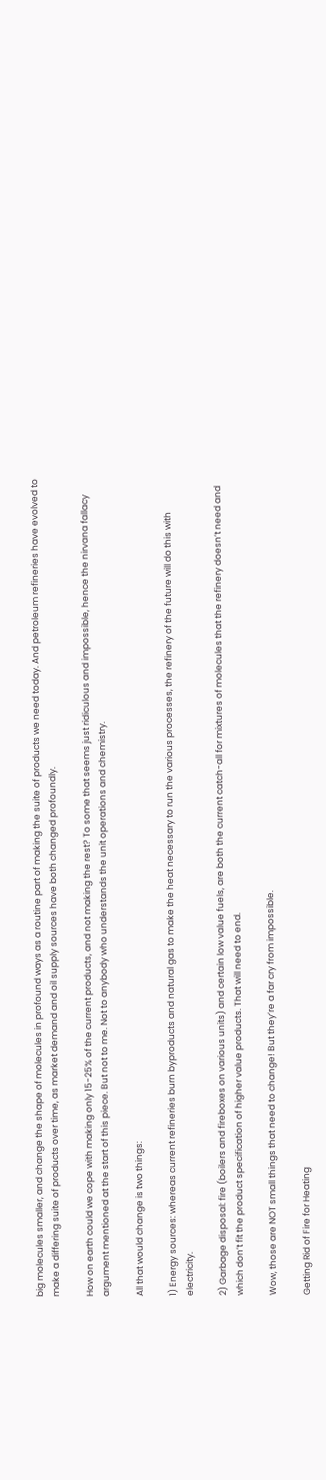big molecules smaller, and change the shape of molecules in profound ways as a routine part of making the suite of products we need today. And petroleum refineries have evolved to make a differing suite of products over time, as market demand and oil supply sources have both changed profoundly.

How on earth could we cope with making only 15-25% of the current products, and not making the rest? To some that seems just ridiculous and impossible, hence the nirvana fallacy argument mentioned at the start of this piece. But not to me. Not to anybody who understands the unit operations and chemistry.

All that would change is two things:

1) Energy sources: whereas current refineries burn byproducts and natural gas to make the heat necessary to run the various processes, the refinery of the future will do this with electricity.

2) Garbage disposal: fire (boilers and fireboxes on various units) and certain low value fuels, are both the current catch-all for mixtures of molecules that the refinery doesn’t need and which don’t fit the product specification of higher value products. That will need to end.

Wow, those are NOT small things that need to change! But they’re a far cry from impossible.

Getting Rid of Fire for Heating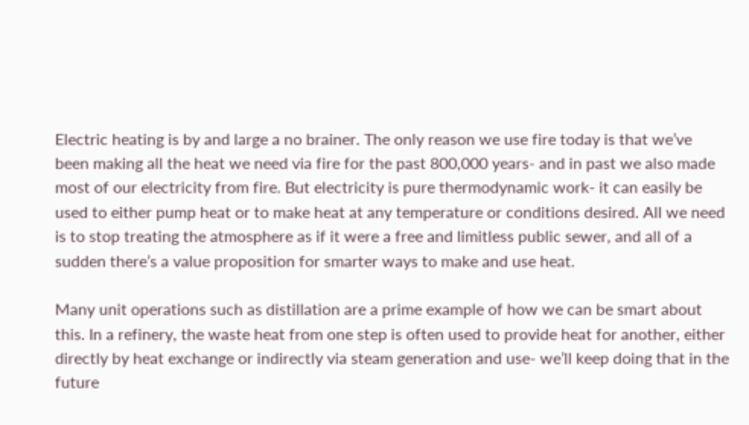Electric heating is by and large a no brainer. The only reason we use fire today is that we’ve been making all the heat we need via fire for the past 800,000 years- and in past we also made most of our electricity from fire. But electricity is pure thermodynamic work- it can easily be used to either pump heat or to make heat at any temperature or conditions desired. All we need is to stop treating the atmosphere as if it were a free and limitless public sewer, and all of a sudden there’s a value proposition for smarter ways to make and use heat.

Many unit operations such as distillation are a prime example of how we can be smart about this. In a refinery, the waste heat from one step is often used to provide heat for another, either directly by heat exchange or indirectly via steam generation and use- we’ll keep doing that in the future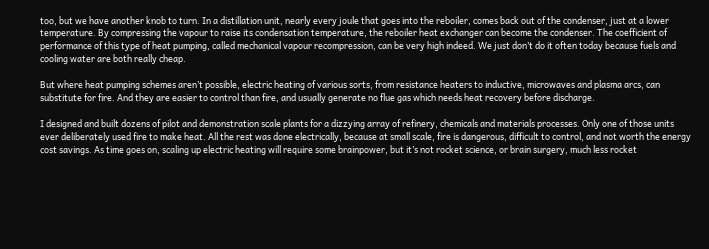too, but we have another knob to turn. In a distillation unit, nearly every joule that goes into the reboiler, comes back out of the condenser, just at a lower temperature. By compressing the vapour to raise its condensation temperature, the reboiler heat exchanger can become the condenser. The coefficient of performance of this type of heat pumping, called mechanical vapour recompression, can be very high indeed. We just don’t do it often today because fuels and cooling water are both really cheap.

But where heat pumping schemes aren’t possible, electric heating of various sorts, from resistance heaters to inductive, microwaves and plasma arcs, can substitute for fire. And they are easier to control than fire, and usually generate no flue gas which needs heat recovery before discharge.

I designed and built dozens of pilot and demonstration scale plants for a dizzying array of refinery, chemicals and materials processes. Only one of those units ever deliberately used fire to make heat. All the rest was done electrically, because at small scale, fire is dangerous, difficult to control, and not worth the energy cost savings. As time goes on, scaling up electric heating will require some brainpower, but it’s not rocket science, or brain surgery, much less rocket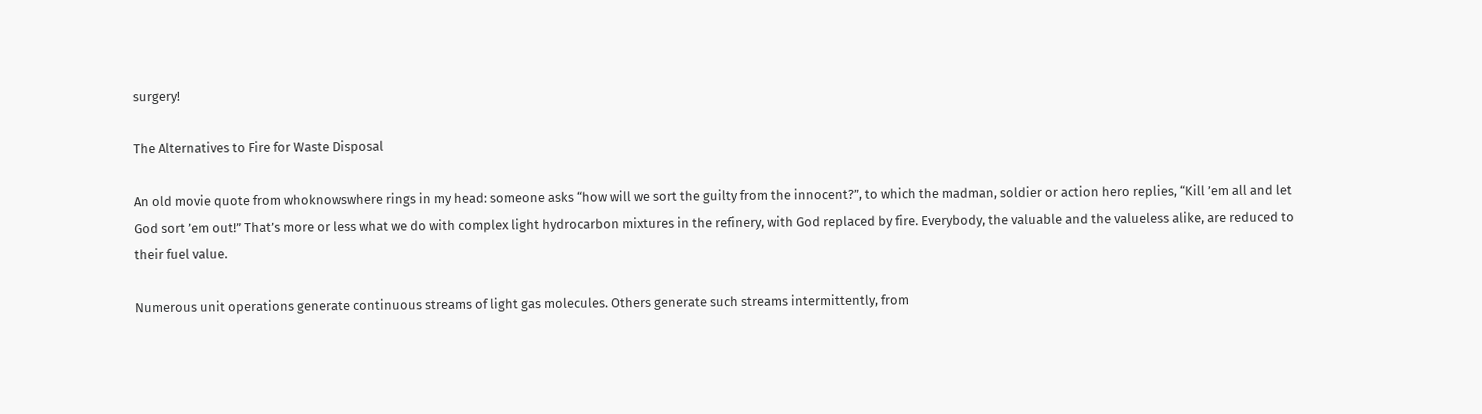surgery!

The Alternatives to Fire for Waste Disposal

An old movie quote from whoknowswhere rings in my head: someone asks “how will we sort the guilty from the innocent?”, to which the madman, soldier or action hero replies, “Kill ’em all and let God sort ’em out!” That’s more or less what we do with complex light hydrocarbon mixtures in the refinery, with God replaced by fire. Everybody, the valuable and the valueless alike, are reduced to their fuel value.

Numerous unit operations generate continuous streams of light gas molecules. Others generate such streams intermittently, from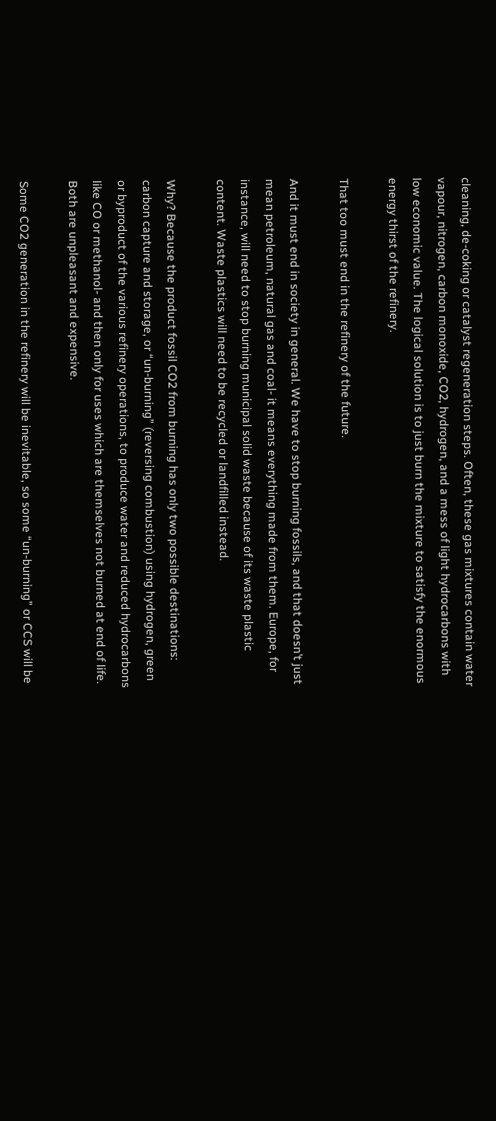cleaning, de-coking or catalyst regeneration steps. Often, these gas mixtures contain water vapour, nitrogen, carbon monoxide, CO2, hydrogen, and a mess of light hydrocarbons with low economic value. The logical solution is to just burn the mixture to satisfy the enormous energy thirst of the refinery.

That too must end in the refinery of the future.

And it must end in society in general. We have to stop burning fossils, and that doesn’t just mean petroleum, natural gas and coal- it means everything made from them. Europe, for instance, will need to stop burning municipal solid waste because of its waste plastic content. Waste plastics will need to be recycled or landfilled instead.

Why? Because the product fossil CO2 from burning has only two possible destinations: carbon capture and storage, or “un-burning” (reversing combustion) using hydrogen, green or byproduct of the various refinery operations, to produce water and reduced hydrocarbons like CO or methanol- and then only for uses which are themselves not burned at end of life. Both are unpleasant and expensive.

Some CO2 generation in the refinery will be inevitable, so some “un-burning” or CCS will be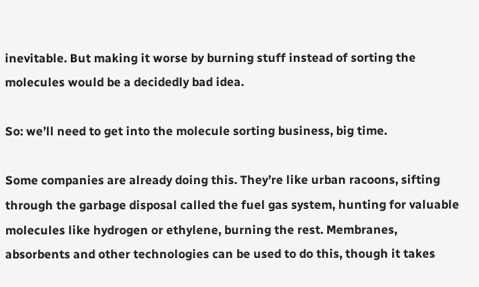inevitable. But making it worse by burning stuff instead of sorting the molecules would be a decidedly bad idea.

So: we’ll need to get into the molecule sorting business, big time.

Some companies are already doing this. They’re like urban racoons, sifting through the garbage disposal called the fuel gas system, hunting for valuable molecules like hydrogen or ethylene, burning the rest. Membranes, absorbents and other technologies can be used to do this, though it takes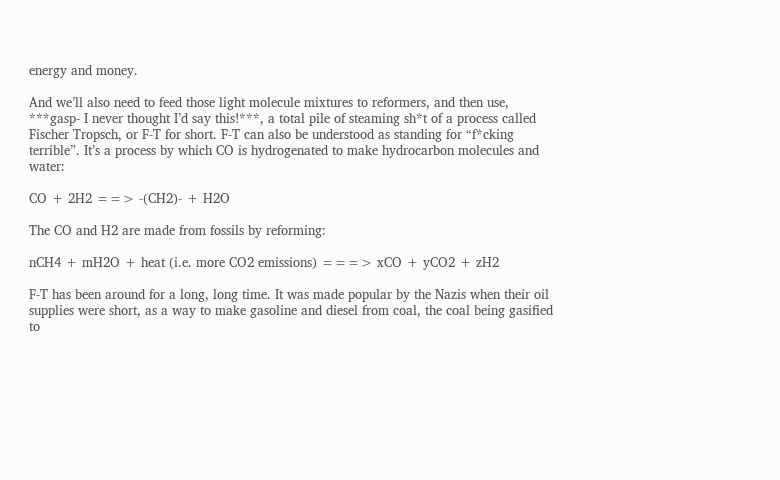energy and money.

And we’ll also need to feed those light molecule mixtures to reformers, and then use, ***gasp- I never thought I’d say this!***, a total pile of steaming sh*t of a process called Fischer Tropsch, or F-T for short. F-T can also be understood as standing for “f*cking terrible”. It’s a process by which CO is hydrogenated to make hydrocarbon molecules and water:

CO + 2H2 ==> -(CH2)- + H2O

The CO and H2 are made from fossils by reforming:

nCH4 + mH2O + heat (i.e. more CO2 emissions) ===> xCO + yCO2 + zH2

F-T has been around for a long, long time. It was made popular by the Nazis when their oil supplies were short, as a way to make gasoline and diesel from coal, the coal being gasified to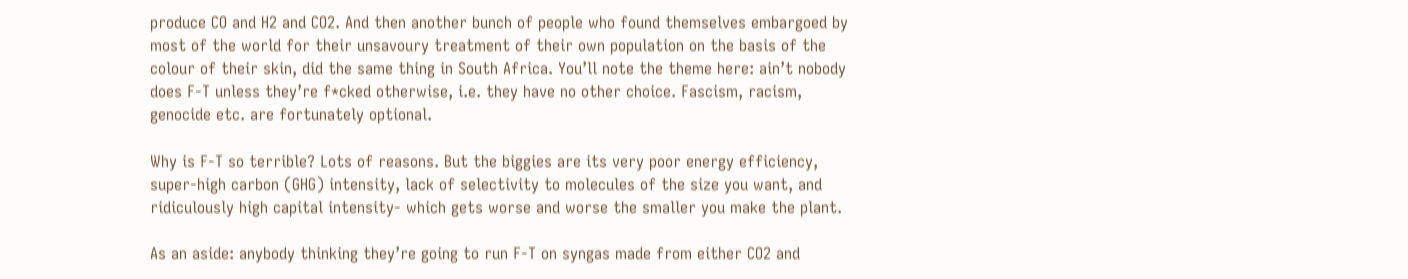produce CO and H2 and CO2. And then another bunch of people who found themselves embargoed by most of the world for their unsavoury treatment of their own population on the basis of the colour of their skin, did the same thing in South Africa. You’ll note the theme here: ain’t nobody does F-T unless they’re f*cked otherwise, i.e. they have no other choice. Fascism, racism, genocide etc. are fortunately optional.

Why is F-T so terrible? Lots of reasons. But the biggies are its very poor energy efficiency, super-high carbon (GHG) intensity, lack of selectivity to molecules of the size you want, and ridiculously high capital intensity- which gets worse and worse the smaller you make the plant.

As an aside: anybody thinking they’re going to run F-T on syngas made from either CO2 and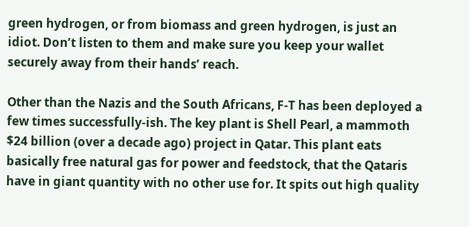green hydrogen, or from biomass and green hydrogen, is just an idiot. Don’t listen to them and make sure you keep your wallet securely away from their hands’ reach.

Other than the Nazis and the South Africans, F-T has been deployed a few times successfully-ish. The key plant is Shell Pearl, a mammoth $24 billion (over a decade ago) project in Qatar. This plant eats basically free natural gas for power and feedstock, that the Qataris have in giant quantity with no other use for. It spits out high quality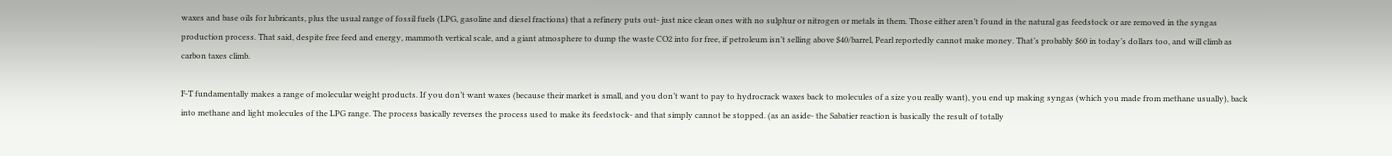waxes and base oils for lubricants, plus the usual range of fossil fuels (LPG, gasoline and diesel fractions) that a refinery puts out- just nice clean ones with no sulphur or nitrogen or metals in them. Those either aren’t found in the natural gas feedstock or are removed in the syngas production process. That said, despite free feed and energy, mammoth vertical scale, and a giant atmosphere to dump the waste CO2 into for free, if petroleum isn’t selling above $40/barrel, Pearl reportedly cannot make money. That’s probably $60 in today’s dollars too, and will climb as carbon taxes climb.

F-T fundamentally makes a range of molecular weight products. If you don’t want waxes (because their market is small, and you don’t want to pay to hydrocrack waxes back to molecules of a size you really want), you end up making syngas (which you made from methane usually), back into methane and light molecules of the LPG range. The process basically reverses the process used to make its feedstock- and that simply cannot be stopped. (as an aside- the Sabatier reaction is basically the result of totally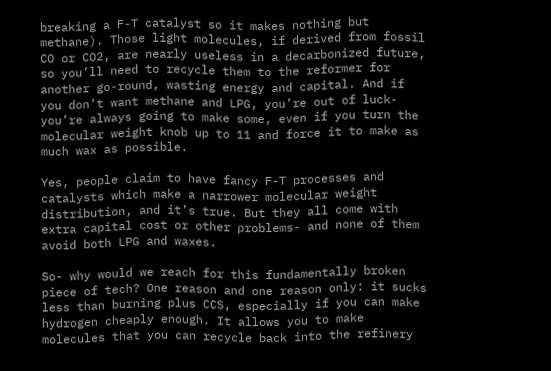breaking a F-T catalyst so it makes nothing but methane). Those light molecules, if derived from fossil CO or CO2, are nearly useless in a decarbonized future, so you’ll need to recycle them to the reformer for another go-round, wasting energy and capital. And if you don’t want methane and LPG, you’re out of luck- you’re always going to make some, even if you turn the molecular weight knob up to 11 and force it to make as much wax as possible.

Yes, people claim to have fancy F-T processes and catalysts which make a narrower molecular weight distribution, and it’s true. But they all come with extra capital cost or other problems- and none of them avoid both LPG and waxes.

So- why would we reach for this fundamentally broken piece of tech? One reason and one reason only: it sucks less than burning plus CCS, especially if you can make hydrogen cheaply enough. It allows you to make molecules that you can recycle back into the refinery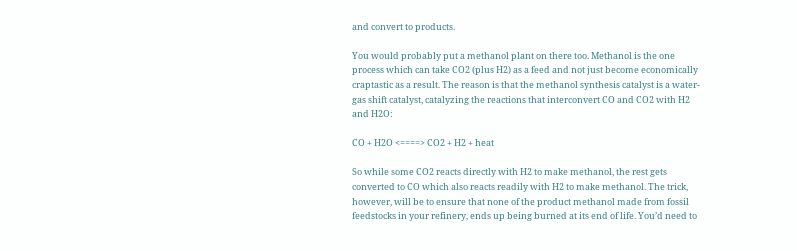and convert to products.

You would probably put a methanol plant on there too. Methanol is the one process which can take CO2 (plus H2) as a feed and not just become economically craptastic as a result. The reason is that the methanol synthesis catalyst is a water-gas shift catalyst, catalyzing the reactions that interconvert CO and CO2 with H2 and H2O:

CO + H2O <====> CO2 + H2 + heat

So while some CO2 reacts directly with H2 to make methanol, the rest gets converted to CO which also reacts readily with H2 to make methanol. The trick, however, will be to ensure that none of the product methanol made from fossil feedstocks in your refinery, ends up being burned at its end of life. You’d need to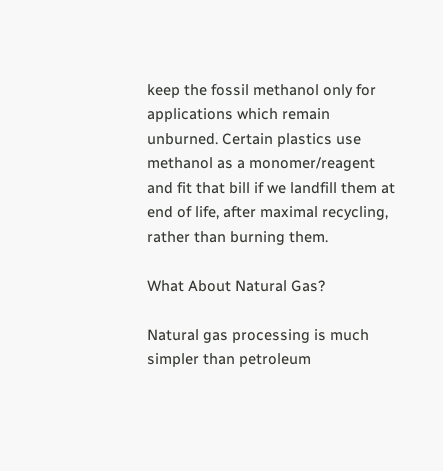keep the fossil methanol only for applications which remain unburned. Certain plastics use methanol as a monomer/reagent and fit that bill if we landfill them at end of life, after maximal recycling, rather than burning them.

What About Natural Gas?

Natural gas processing is much simpler than petroleum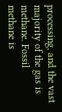processing, and the vast majority of the gas is methane. Fossil methane is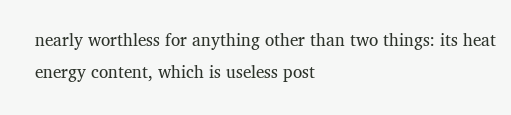nearly worthless for anything other than two things: its heat energy content, which is useless post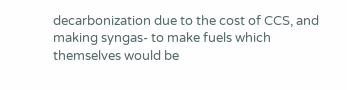decarbonization due to the cost of CCS, and making syngas- to make fuels which themselves would be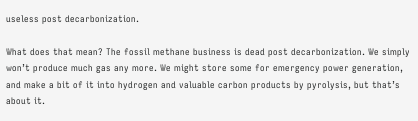useless post decarbonization.

What does that mean? The fossil methane business is dead post decarbonization. We simply won’t produce much gas any more. We might store some for emergency power generation, and make a bit of it into hydrogen and valuable carbon products by pyrolysis, but that’s about it.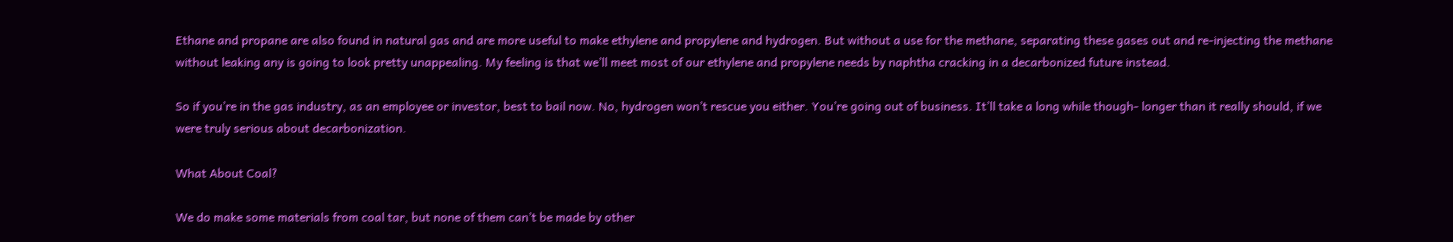Ethane and propane are also found in natural gas and are more useful to make ethylene and propylene and hydrogen. But without a use for the methane, separating these gases out and re-injecting the methane without leaking any is going to look pretty unappealing. My feeling is that we’ll meet most of our ethylene and propylene needs by naphtha cracking in a decarbonized future instead.

So if you’re in the gas industry, as an employee or investor, best to bail now. No, hydrogen won’t rescue you either. You’re going out of business. It’ll take a long while though- longer than it really should, if we were truly serious about decarbonization.

What About Coal?

We do make some materials from coal tar, but none of them can’t be made by other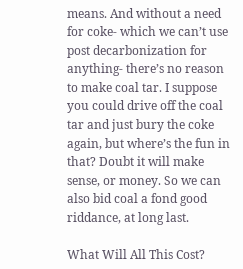means. And without a need for coke- which we can’t use post decarbonization for anything- there’s no reason to make coal tar. I suppose you could drive off the coal tar and just bury the coke again, but where’s the fun in that? Doubt it will make sense, or money. So we can also bid coal a fond good riddance, at long last.

What Will All This Cost?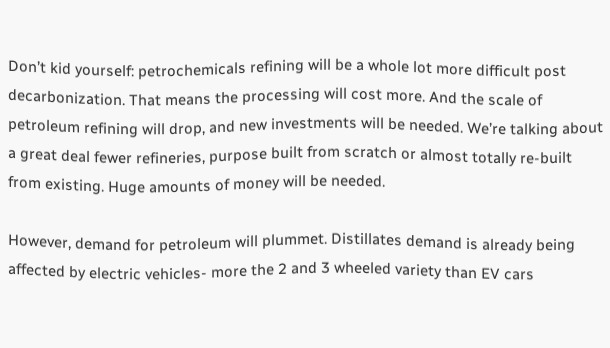Don’t kid yourself: petrochemicals refining will be a whole lot more difficult post decarbonization. That means the processing will cost more. And the scale of petroleum refining will drop, and new investments will be needed. We’re talking about a great deal fewer refineries, purpose built from scratch or almost totally re-built from existing. Huge amounts of money will be needed.

However, demand for petroleum will plummet. Distillates demand is already being affected by electric vehicles- more the 2 and 3 wheeled variety than EV cars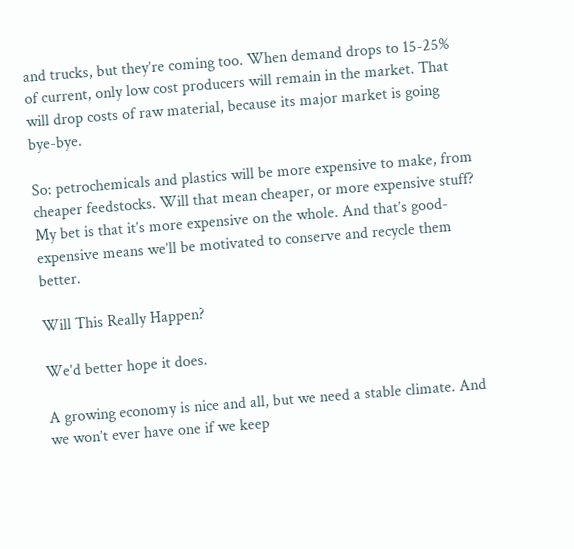and trucks, but they’re coming too. When demand drops to 15-25% of current, only low cost producers will remain in the market. That will drop costs of raw material, because its major market is going bye-bye.

So: petrochemicals and plastics will be more expensive to make, from cheaper feedstocks. Will that mean cheaper, or more expensive stuff? My bet is that it’s more expensive on the whole. And that’s good- expensive means we’ll be motivated to conserve and recycle them better.

Will This Really Happen?

We’d better hope it does.

A growing economy is nice and all, but we need a stable climate. And we won’t ever have one if we keep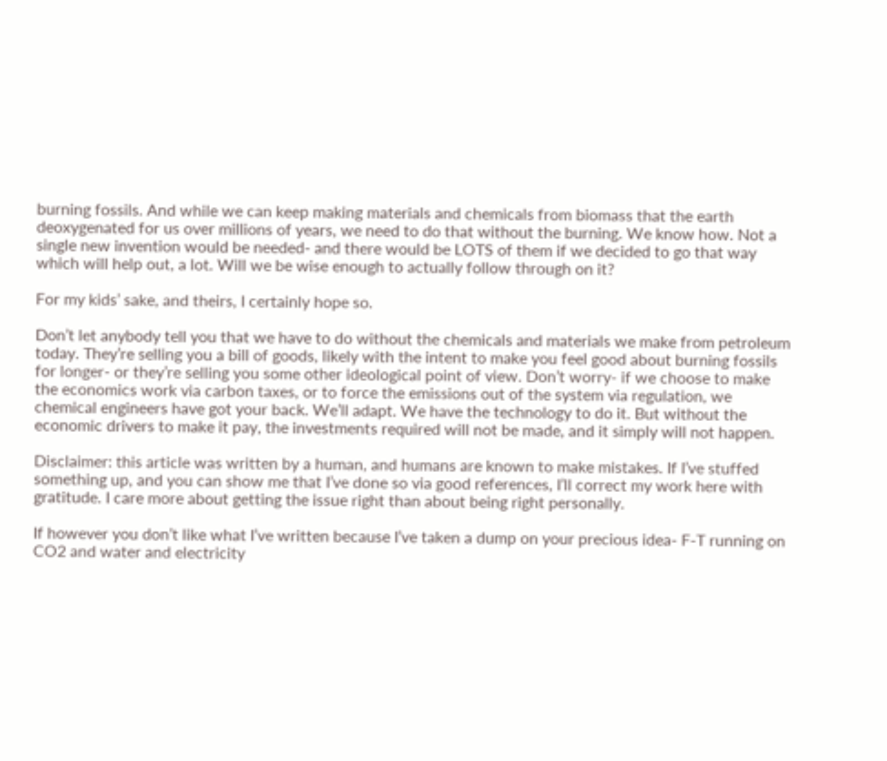burning fossils. And while we can keep making materials and chemicals from biomass that the earth deoxygenated for us over millions of years, we need to do that without the burning. We know how. Not a single new invention would be needed- and there would be LOTS of them if we decided to go that way which will help out, a lot. Will we be wise enough to actually follow through on it?

For my kids’ sake, and theirs, I certainly hope so.

Don’t let anybody tell you that we have to do without the chemicals and materials we make from petroleum today. They’re selling you a bill of goods, likely with the intent to make you feel good about burning fossils for longer- or they’re selling you some other ideological point of view. Don’t worry- if we choose to make the economics work via carbon taxes, or to force the emissions out of the system via regulation, we chemical engineers have got your back. We’ll adapt. We have the technology to do it. But without the economic drivers to make it pay, the investments required will not be made, and it simply will not happen.

Disclaimer: this article was written by a human, and humans are known to make mistakes. If I’ve stuffed something up, and you can show me that I’ve done so via good references, I’ll correct my work here with gratitude. I care more about getting the issue right than about being right personally.

If however you don’t like what I’ve written because I’ve taken a dump on your precious idea- F-T running on CO2 and water and electricity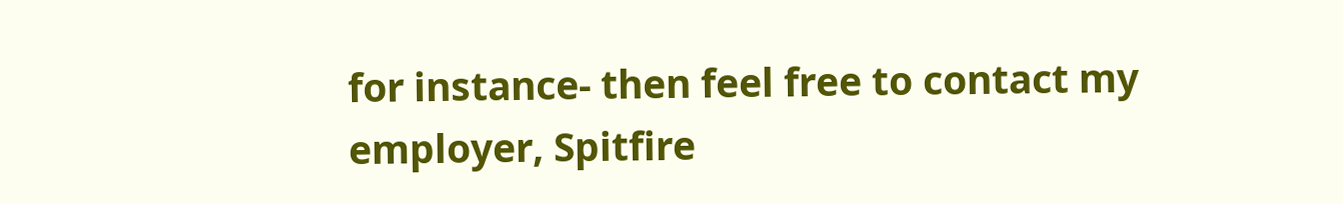for instance- then feel free to contact my employer, Spitfire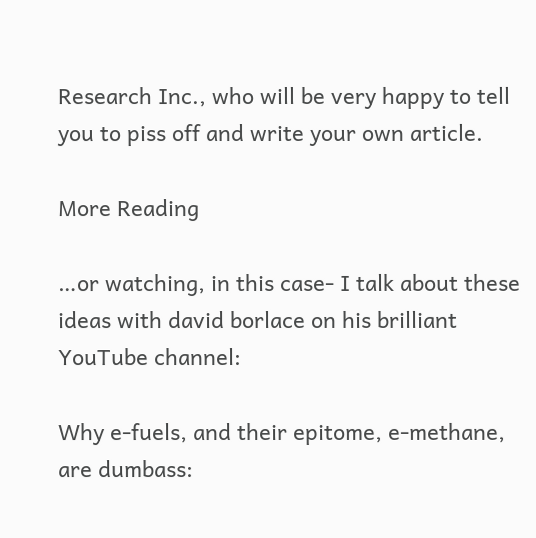Research Inc., who will be very happy to tell you to piss off and write your own article.

More Reading

…or watching, in this case- I talk about these ideas with david borlace on his brilliant YouTube channel:

Why e-fuels, and their epitome, e-methane, are dumbass: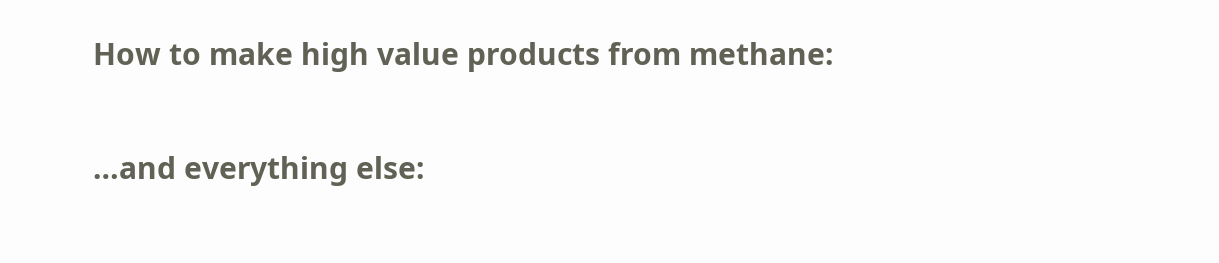How to make high value products from methane:

…and everything else: